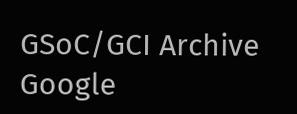GSoC/GCI Archive
Google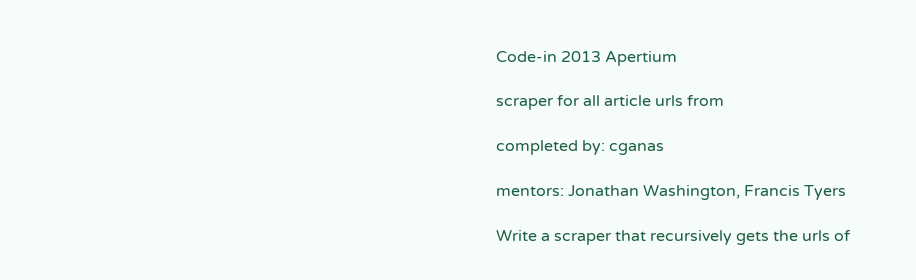Code-in 2013 Apertium

scraper for all article urls from

completed by: cganas

mentors: Jonathan Washington, Francis Tyers

Write a scraper that recursively gets the urls of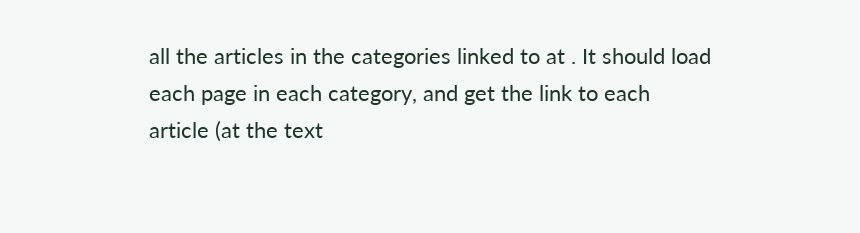all the articles in the categories linked to at . It should load each page in each category, and get the link to each article (at the text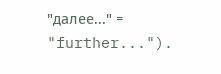"далее..." = "further...").